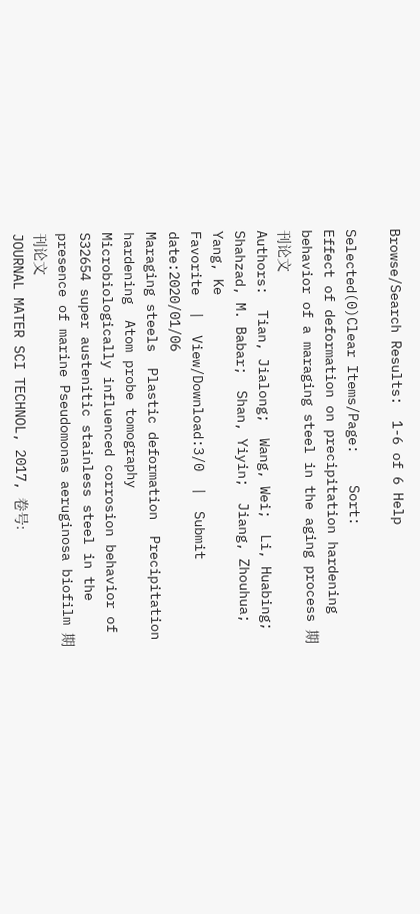Browse/Search Results:  1-6 of 6 Help

Selected(0)Clear Items/Page:    Sort:
Effect of deformation on precipitation hardening behavior of a maraging steel in the aging process 期刊论文
Authors:  Tian, Jialong;  Wang, Wei;  Li, Huabing;  Shahzad, M. Babar;  Shan, Yiyin;  Jiang, Zhouhua;  Yang, Ke
Favorite  |  View/Download:3/0  |  Submit date:2020/01/06
Maraging steels  Plastic deformation  Precipitation hardening  Atom probe tomography
Microbiologically influenced corrosion behavior of S32654 super austenitic stainless steel in the presence of marine Pseudomonas aeruginosa biofilm 期刊论文
JOURNAL MATER SCI TECHNOL, 2017, 卷号: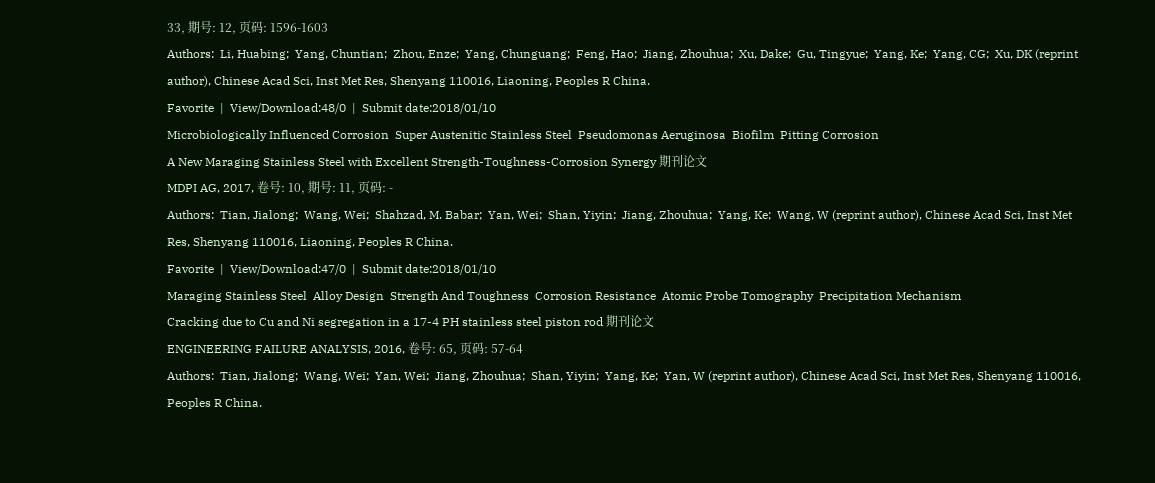33, 期号: 12, 页码: 1596-1603
Authors:  Li, Huabing;  Yang, Chuntian;  Zhou, Enze;  Yang, Chunguang;  Feng, Hao;  Jiang, Zhouhua;  Xu, Dake;  Gu, Tingyue;  Yang, Ke;  Yang, CG;  Xu, DK (reprint author), Chinese Acad Sci, Inst Met Res, Shenyang 110016, Liaoning, Peoples R China.
Favorite  |  View/Download:48/0  |  Submit date:2018/01/10
Microbiologically Influenced Corrosion  Super Austenitic Stainless Steel  Pseudomonas Aeruginosa  Biofilm  Pitting Corrosion
A New Maraging Stainless Steel with Excellent Strength-Toughness-Corrosion Synergy 期刊论文
MDPI AG, 2017, 卷号: 10, 期号: 11, 页码: -
Authors:  Tian, Jialong;  Wang, Wei;  Shahzad, M. Babar;  Yan, Wei;  Shan, Yiyin;  Jiang, Zhouhua;  Yang, Ke;  Wang, W (reprint author), Chinese Acad Sci, Inst Met Res, Shenyang 110016, Liaoning, Peoples R China.
Favorite  |  View/Download:47/0  |  Submit date:2018/01/10
Maraging Stainless Steel  Alloy Design  Strength And Toughness  Corrosion Resistance  Atomic Probe Tomography  Precipitation Mechanism
Cracking due to Cu and Ni segregation in a 17-4 PH stainless steel piston rod 期刊论文
ENGINEERING FAILURE ANALYSIS, 2016, 卷号: 65, 页码: 57-64
Authors:  Tian, Jialong;  Wang, Wei;  Yan, Wei;  Jiang, Zhouhua;  Shan, Yiyin;  Yang, Ke;  Yan, W (reprint author), Chinese Acad Sci, Inst Met Res, Shenyang 110016, Peoples R China.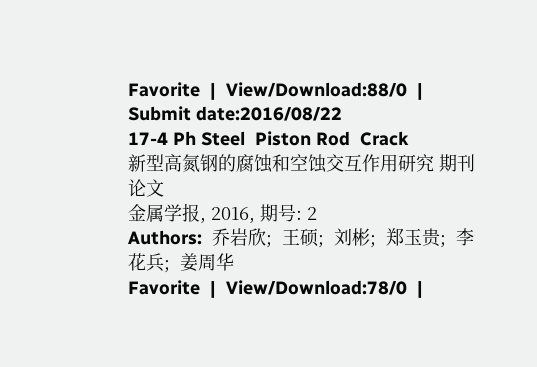Favorite  |  View/Download:88/0  |  Submit date:2016/08/22
17-4 Ph Steel  Piston Rod  Crack
新型高氮钢的腐蚀和空蚀交互作用研究 期刊论文
金属学报, 2016, 期号: 2
Authors:  乔岩欣;  王硕;  刘彬;  郑玉贵;  李花兵;  姜周华
Favorite  |  View/Download:78/0  |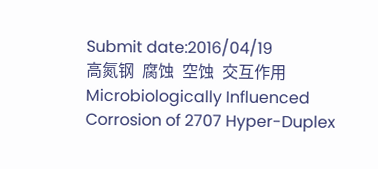Submit date:2016/04/19
高氮钢  腐蚀  空蚀  交互作用
Microbiologically Influenced Corrosion of 2707 Hyper-Duplex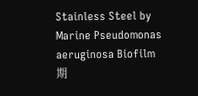Stainless Steel by Marine Pseudomonas aeruginosa Biofilm 期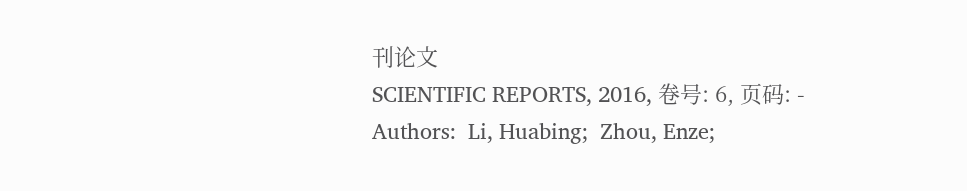刊论文
SCIENTIFIC REPORTS, 2016, 卷号: 6, 页码: -
Authors:  Li, Huabing;  Zhou, Enze;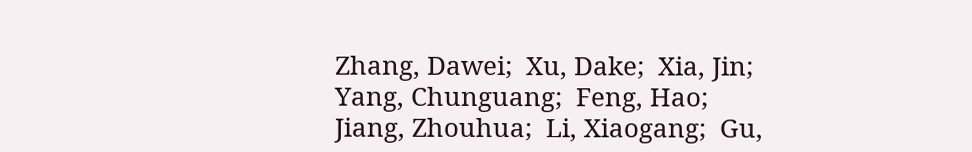Zhang, Dawei;  Xu, Dake;  Xia, Jin;  Yang, Chunguang;  Feng, Hao;  Jiang, Zhouhua;  Li, Xiaogang;  Gu,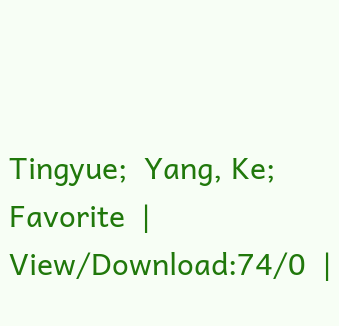Tingyue;  Yang, Ke;
Favorite  |  View/Download:74/0  |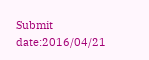Submit date:2016/04/21